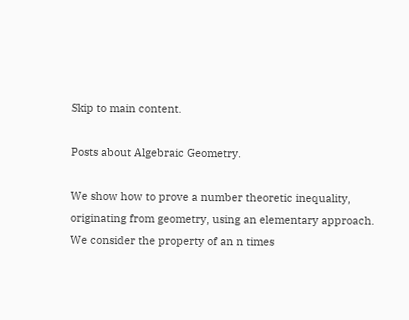Skip to main content.

Posts about Algebraic Geometry.

We show how to prove a number theoretic inequality, originating from geometry, using an elementary approach.
We consider the property of an n times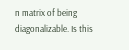n matrix of being diagonalizable. Is this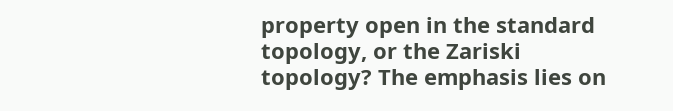property open in the standard topology, or the Zariski topology? The emphasis lies on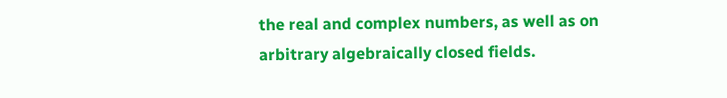the real and complex numbers, as well as on arbitrary algebraically closed fields.